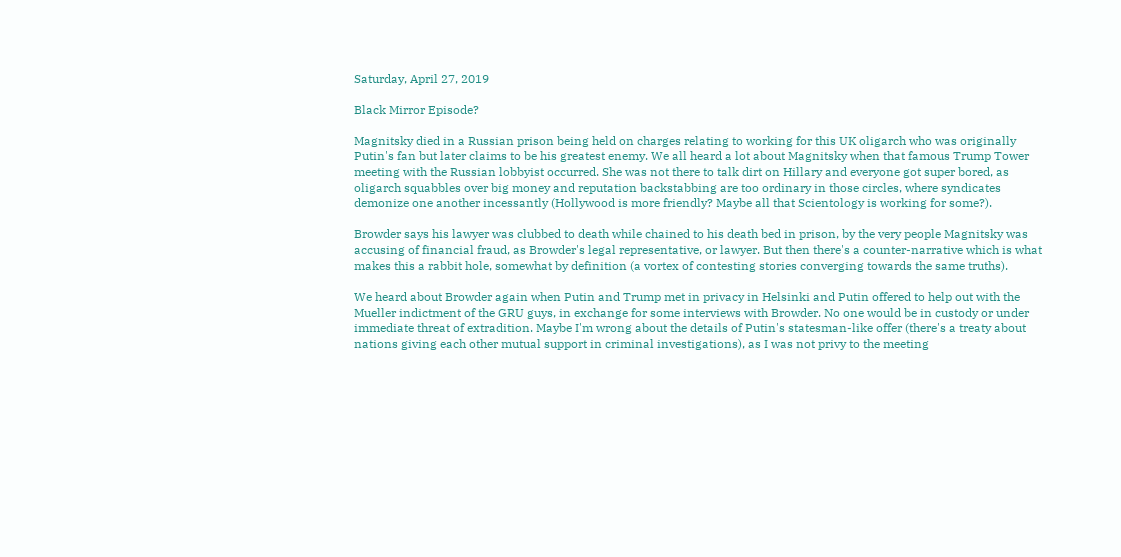Saturday, April 27, 2019

Black Mirror Episode?

Magnitsky died in a Russian prison being held on charges relating to working for this UK oligarch who was originally Putin's fan but later claims to be his greatest enemy. We all heard a lot about Magnitsky when that famous Trump Tower meeting with the Russian lobbyist occurred. She was not there to talk dirt on Hillary and everyone got super bored, as oligarch squabbles over big money and reputation backstabbing are too ordinary in those circles, where syndicates demonize one another incessantly (Hollywood is more friendly? Maybe all that Scientology is working for some?).

Browder says his lawyer was clubbed to death while chained to his death bed in prison, by the very people Magnitsky was accusing of financial fraud, as Browder's legal representative, or lawyer. But then there's a counter-narrative which is what makes this a rabbit hole, somewhat by definition (a vortex of contesting stories converging towards the same truths).

We heard about Browder again when Putin and Trump met in privacy in Helsinki and Putin offered to help out with the Mueller indictment of the GRU guys, in exchange for some interviews with Browder. No one would be in custody or under immediate threat of extradition. Maybe I'm wrong about the details of Putin's statesman-like offer (there's a treaty about nations giving each other mutual support in criminal investigations), as I was not privy to the meeting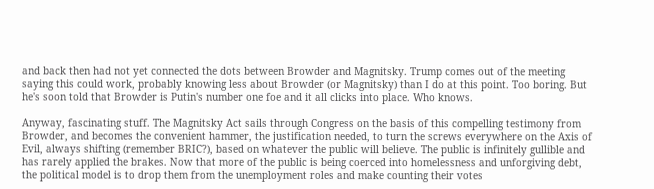and back then had not yet connected the dots between Browder and Magnitsky. Trump comes out of the meeting saying this could work, probably knowing less about Browder (or Magnitsky) than I do at this point. Too boring. But he's soon told that Browder is Putin's number one foe and it all clicks into place. Who knows.

Anyway, fascinating stuff. The Magnitsky Act sails through Congress on the basis of this compelling testimony from Browder, and becomes the convenient hammer, the justification needed, to turn the screws everywhere on the Axis of Evil, always shifting (remember BRIC?), based on whatever the public will believe. The public is infinitely gullible and has rarely applied the brakes. Now that more of the public is being coerced into homelessness and unforgiving debt, the political model is to drop them from the unemployment roles and make counting their votes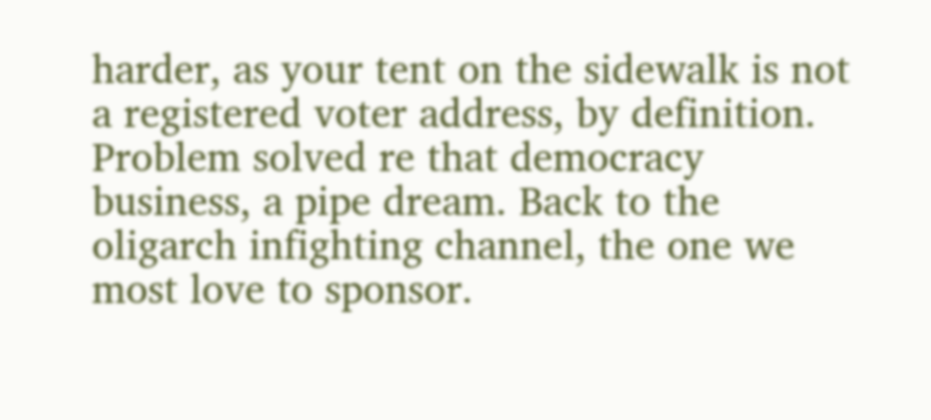harder, as your tent on the sidewalk is not a registered voter address, by definition. Problem solved re that democracy business, a pipe dream. Back to the oligarch infighting channel, the one we most love to sponsor.